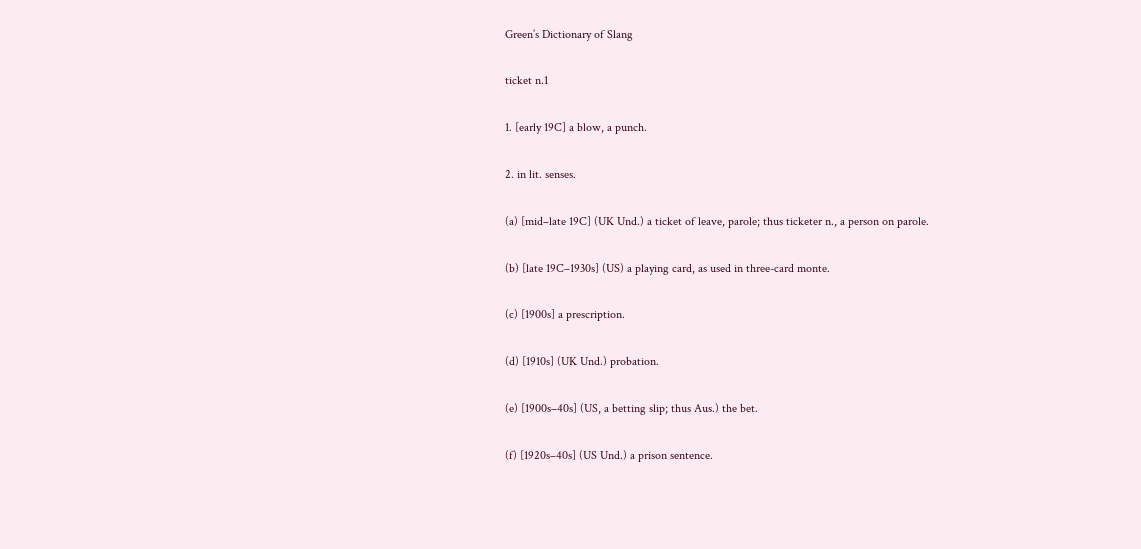Green’s Dictionary of Slang

ticket n.1

1. [early 19C] a blow, a punch.

2. in lit. senses.

(a) [mid–late 19C] (UK Und.) a ticket of leave, parole; thus ticketer n., a person on parole.

(b) [late 19C–1930s] (US) a playing card, as used in three-card monte.

(c) [1900s] a prescription.

(d) [1910s] (UK Und.) probation.

(e) [1900s–40s] (US, a betting slip; thus Aus.) the bet.

(f) [1920s–40s] (US Und.) a prison sentence.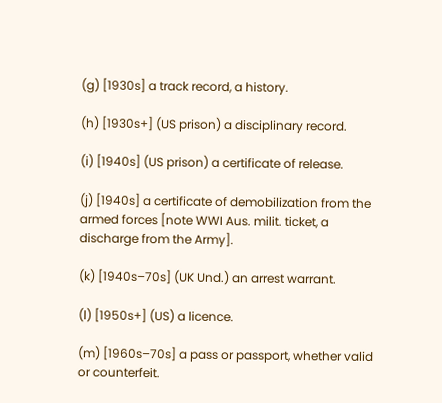(g) [1930s] a track record, a history.

(h) [1930s+] (US prison) a disciplinary record.

(i) [1940s] (US prison) a certificate of release.

(j) [1940s] a certificate of demobilization from the armed forces [note WWI Aus. milit. ticket, a discharge from the Army].

(k) [1940s–70s] (UK Und.) an arrest warrant.

(l) [1950s+] (US) a licence.

(m) [1960s–70s] a pass or passport, whether valid or counterfeit.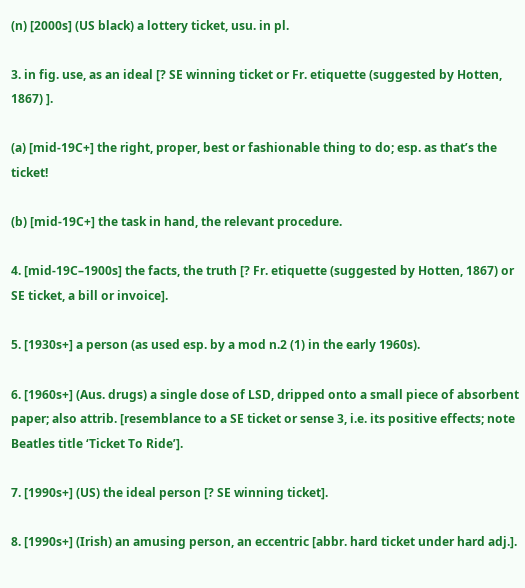(n) [2000s] (US black) a lottery ticket, usu. in pl.

3. in fig. use, as an ideal [? SE winning ticket or Fr. etiquette (suggested by Hotten, 1867) ].

(a) [mid-19C+] the right, proper, best or fashionable thing to do; esp. as that’s the ticket!

(b) [mid-19C+] the task in hand, the relevant procedure.

4. [mid-19C–1900s] the facts, the truth [? Fr. etiquette (suggested by Hotten, 1867) or SE ticket, a bill or invoice].

5. [1930s+] a person (as used esp. by a mod n.2 (1) in the early 1960s).

6. [1960s+] (Aus. drugs) a single dose of LSD, dripped onto a small piece of absorbent paper; also attrib. [resemblance to a SE ticket or sense 3, i.e. its positive effects; note Beatles title ‘Ticket To Ride’].

7. [1990s+] (US) the ideal person [? SE winning ticket].

8. [1990s+] (Irish) an amusing person, an eccentric [abbr. hard ticket under hard adj.].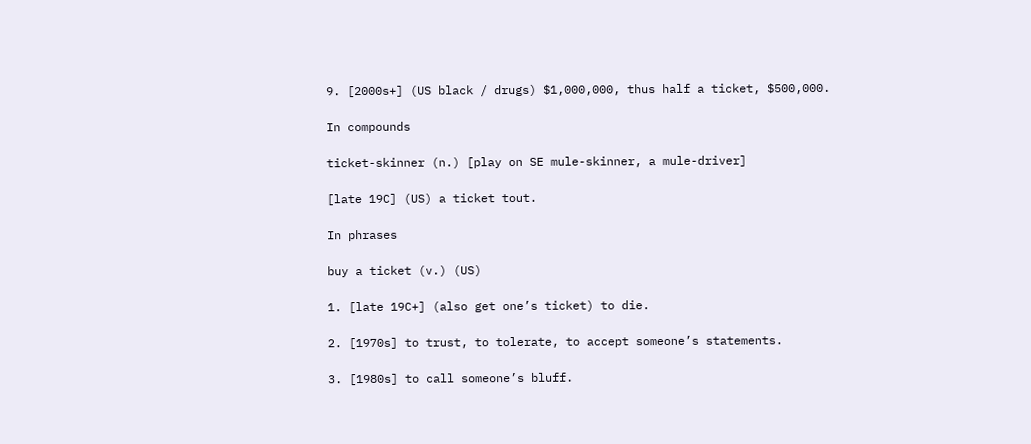9. [2000s+] (US black / drugs) $1,000,000, thus half a ticket, $500,000.

In compounds

ticket-skinner (n.) [play on SE mule-skinner, a mule-driver]

[late 19C] (US) a ticket tout.

In phrases

buy a ticket (v.) (US)

1. [late 19C+] (also get one’s ticket) to die.

2. [1970s] to trust, to tolerate, to accept someone’s statements.

3. [1980s] to call someone’s bluff.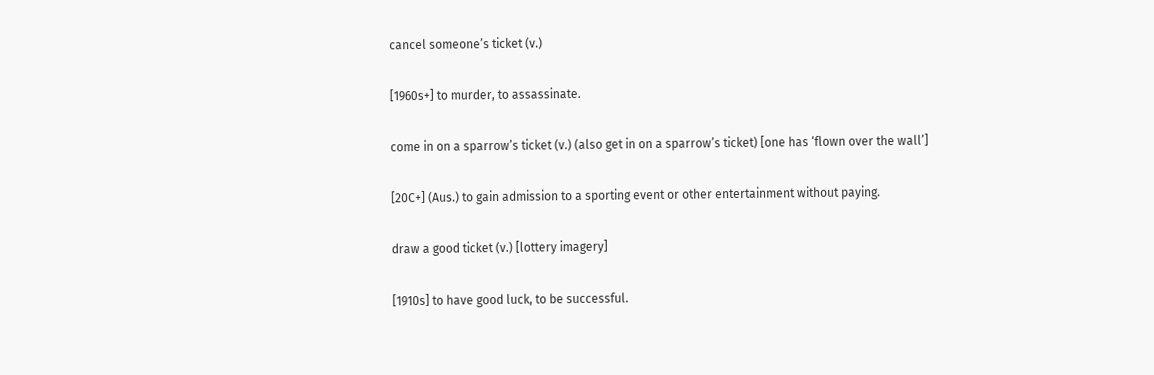cancel someone’s ticket (v.)

[1960s+] to murder, to assassinate.

come in on a sparrow’s ticket (v.) (also get in on a sparrow’s ticket) [one has ‘flown over the wall’]

[20C+] (Aus.) to gain admission to a sporting event or other entertainment without paying.

draw a good ticket (v.) [lottery imagery]

[1910s] to have good luck, to be successful.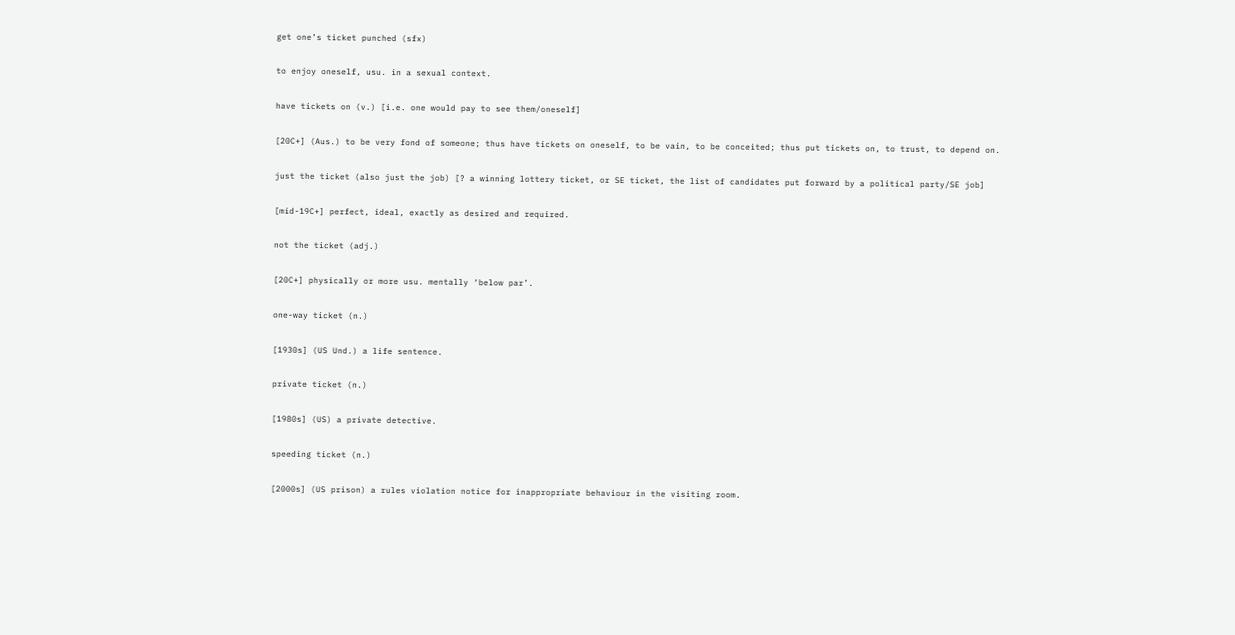get one’s ticket punched (sfx)

to enjoy oneself, usu. in a sexual context.

have tickets on (v.) [i.e. one would pay to see them/oneself]

[20C+] (Aus.) to be very fond of someone; thus have tickets on oneself, to be vain, to be conceited; thus put tickets on, to trust, to depend on.

just the ticket (also just the job) [? a winning lottery ticket, or SE ticket, the list of candidates put forward by a political party/SE job]

[mid-19C+] perfect, ideal, exactly as desired and required.

not the ticket (adj.)

[20C+] physically or more usu. mentally ‘below par’.

one-way ticket (n.)

[1930s] (US Und.) a life sentence.

private ticket (n.)

[1980s] (US) a private detective.

speeding ticket (n.)

[2000s] (US prison) a rules violation notice for inappropriate behaviour in the visiting room.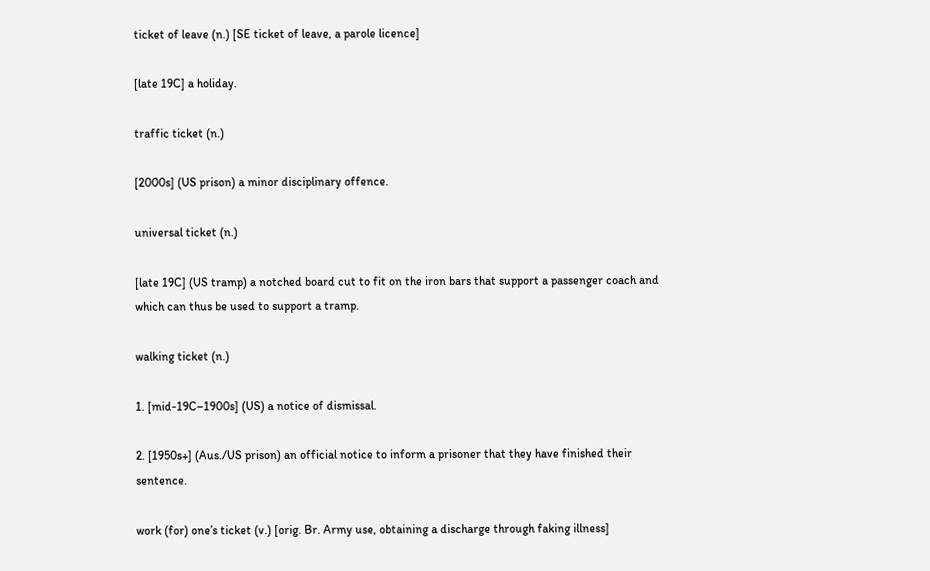ticket of leave (n.) [SE ticket of leave, a parole licence]

[late 19C] a holiday.

traffic ticket (n.)

[2000s] (US prison) a minor disciplinary offence.

universal ticket (n.)

[late 19C] (US tramp) a notched board cut to fit on the iron bars that support a passenger coach and which can thus be used to support a tramp.

walking ticket (n.)

1. [mid-19C–1900s] (US) a notice of dismissal.

2. [1950s+] (Aus./US prison) an official notice to inform a prisoner that they have finished their sentence.

work (for) one’s ticket (v.) [orig. Br. Army use, obtaining a discharge through faking illness]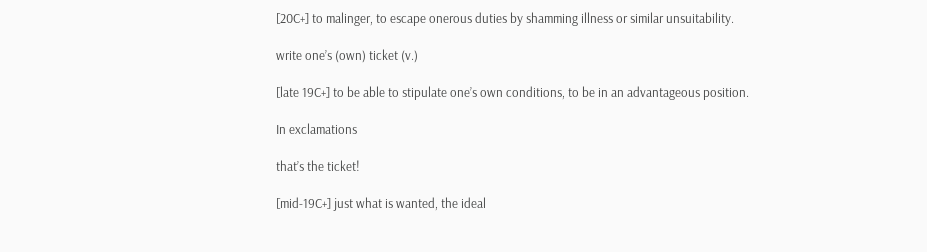[20C+] to malinger, to escape onerous duties by shamming illness or similar unsuitability.

write one’s (own) ticket (v.)

[late 19C+] to be able to stipulate one’s own conditions, to be in an advantageous position.

In exclamations

that’s the ticket!

[mid-19C+] just what is wanted, the ideal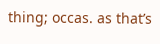thing; occas. as that’s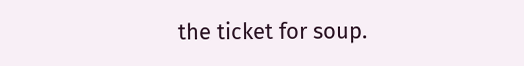the ticket for soup.